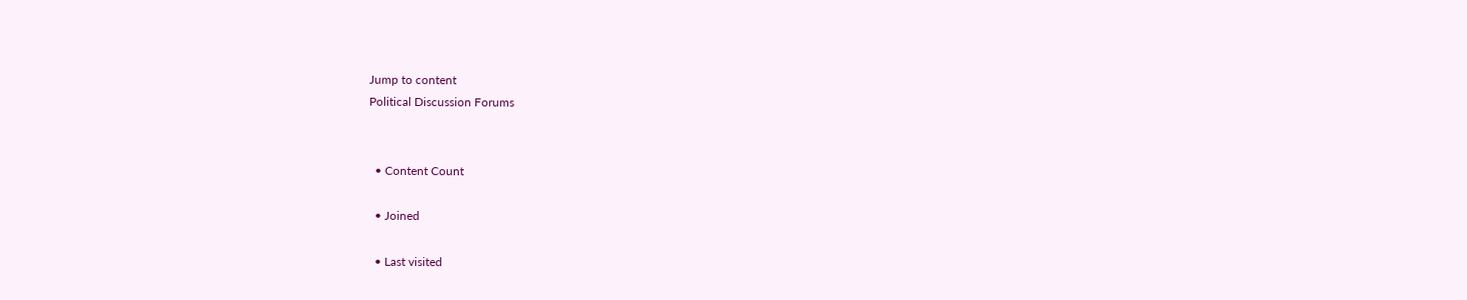Jump to content
Political Discussion Forums


  • Content Count

  • Joined

  • Last visited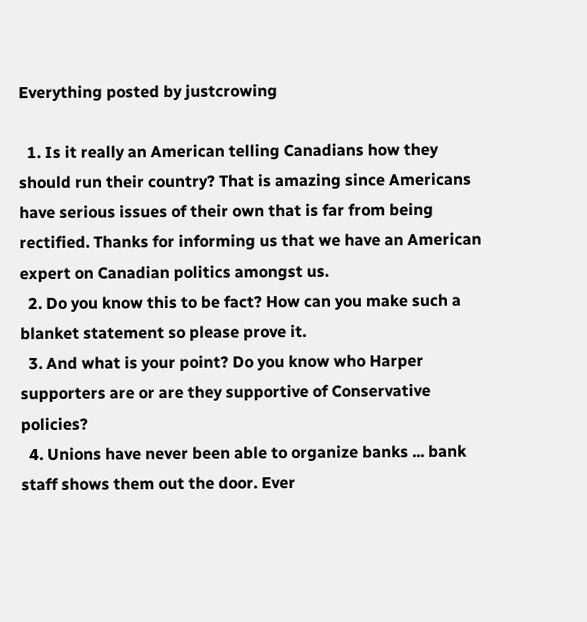Everything posted by justcrowing

  1. Is it really an American telling Canadians how they should run their country? That is amazing since Americans have serious issues of their own that is far from being rectified. Thanks for informing us that we have an American expert on Canadian politics amongst us.
  2. Do you know this to be fact? How can you make such a blanket statement so please prove it.
  3. And what is your point? Do you know who Harper supporters are or are they supportive of Conservative policies?
  4. Unions have never been able to organize banks ... bank staff shows them out the door. Ever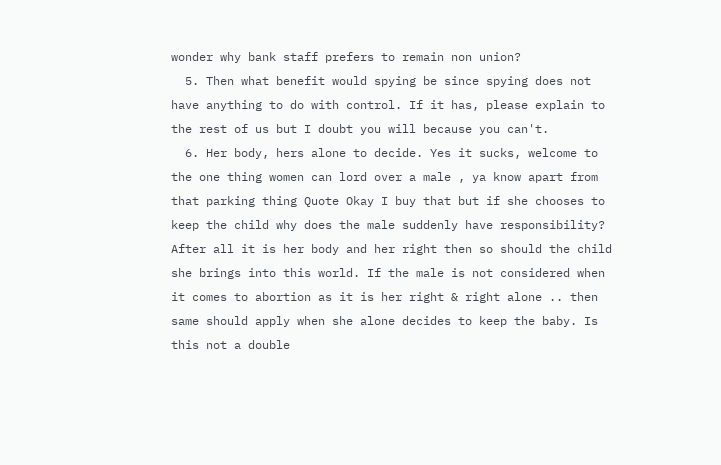wonder why bank staff prefers to remain non union?
  5. Then what benefit would spying be since spying does not have anything to do with control. If it has, please explain to the rest of us but I doubt you will because you can't.
  6. Her body, hers alone to decide. Yes it sucks, welcome to the one thing women can lord over a male , ya know apart from that parking thing Quote Okay I buy that but if she chooses to keep the child why does the male suddenly have responsibility? After all it is her body and her right then so should the child she brings into this world. If the male is not considered when it comes to abortion as it is her right & right alone .. then same should apply when she alone decides to keep the baby. Is this not a double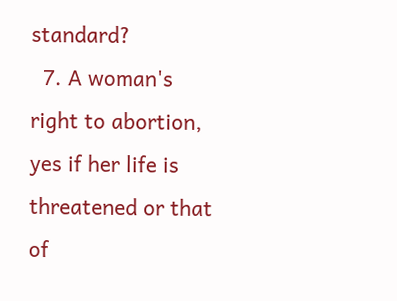standard?
  7. A woman's right to abortion, yes if her life is threatened or that of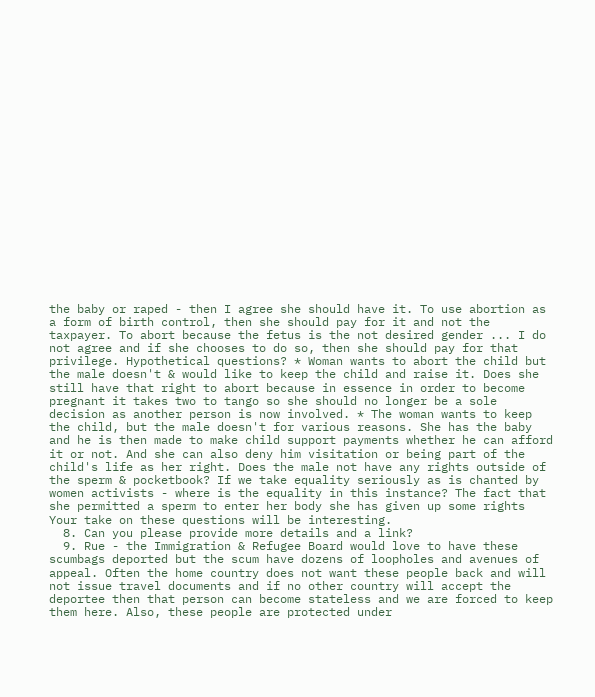the baby or raped - then I agree she should have it. To use abortion as a form of birth control, then she should pay for it and not the taxpayer. To abort because the fetus is the not desired gender ... I do not agree and if she chooses to do so, then she should pay for that privilege. Hypothetical questions? * Woman wants to abort the child but the male doesn't & would like to keep the child and raise it. Does she still have that right to abort because in essence in order to become pregnant it takes two to tango so she should no longer be a sole decision as another person is now involved. * The woman wants to keep the child, but the male doesn't for various reasons. She has the baby and he is then made to make child support payments whether he can afford it or not. And she can also deny him visitation or being part of the child's life as her right. Does the male not have any rights outside of the sperm & pocketbook? If we take equality seriously as is chanted by women activists - where is the equality in this instance? The fact that she permitted a sperm to enter her body she has given up some rights Your take on these questions will be interesting.
  8. Can you please provide more details and a link?
  9. Rue - the Immigration & Refugee Board would love to have these scumbags deported but the scum have dozens of loopholes and avenues of appeal. Often the home country does not want these people back and will not issue travel documents and if no other country will accept the deportee then that person can become stateless and we are forced to keep them here. Also, these people are protected under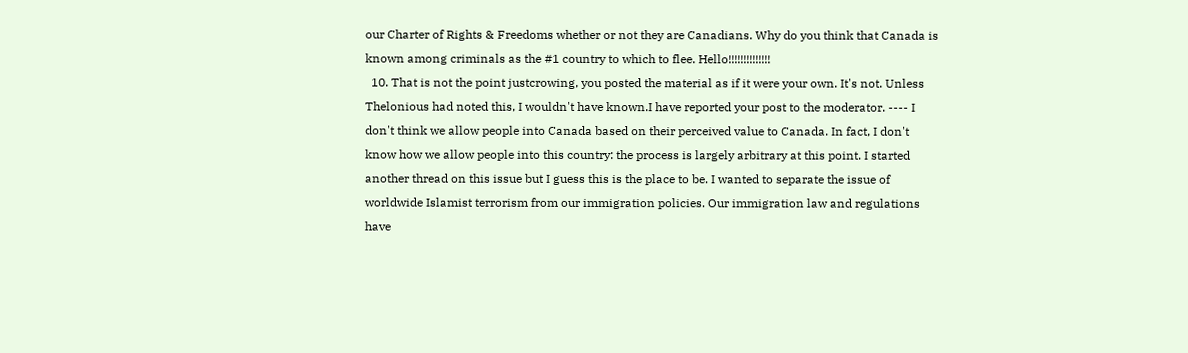our Charter of Rights & Freedoms whether or not they are Canadians. Why do you think that Canada is known among criminals as the #1 country to which to flee. Hello!!!!!!!!!!!!!!
  10. That is not the point justcrowing, you posted the material as if it were your own. It's not. Unless Thelonious had noted this, I wouldn't have known.I have reported your post to the moderator. ---- I don't think we allow people into Canada based on their perceived value to Canada. In fact, I don't know how we allow people into this country: the process is largely arbitrary at this point. I started another thread on this issue but I guess this is the place to be. I wanted to separate the issue of worldwide Islamist terrorism from our immigration policies. Our immigration law and regulations have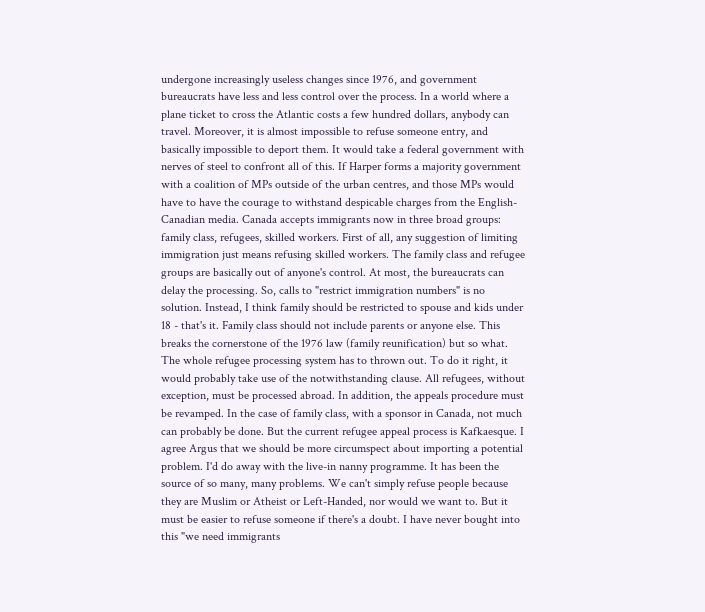undergone increasingly useless changes since 1976, and government bureaucrats have less and less control over the process. In a world where a plane ticket to cross the Atlantic costs a few hundred dollars, anybody can travel. Moreover, it is almost impossible to refuse someone entry, and basically impossible to deport them. It would take a federal government with nerves of steel to confront all of this. If Harper forms a majority government with a coalition of MPs outside of the urban centres, and those MPs would have to have the courage to withstand despicable charges from the English-Canadian media. Canada accepts immigrants now in three broad groups: family class, refugees, skilled workers. First of all, any suggestion of limiting immigration just means refusing skilled workers. The family class and refugee groups are basically out of anyone's control. At most, the bureaucrats can delay the processing. So, calls to "restrict immigration numbers" is no solution. Instead, I think family should be restricted to spouse and kids under 18 - that's it. Family class should not include parents or anyone else. This breaks the cornerstone of the 1976 law (family reunification) but so what. The whole refugee processing system has to thrown out. To do it right, it would probably take use of the notwithstanding clause. All refugees, without exception, must be processed abroad. In addition, the appeals procedure must be revamped. In the case of family class, with a sponsor in Canada, not much can probably be done. But the current refugee appeal process is Kafkaesque. I agree Argus that we should be more circumspect about importing a potential problem. I'd do away with the live-in nanny programme. It has been the source of so many, many problems. We can't simply refuse people because they are Muslim or Atheist or Left-Handed, nor would we want to. But it must be easier to refuse someone if there's a doubt. I have never bought into this "we need immigrants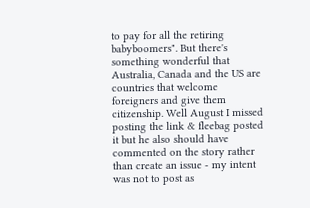to pay for all the retiring babyboomers". But there's something wonderful that Australia, Canada and the US are countries that welcome foreigners and give them citizenship. Well August I missed posting the link & fleebag posted it but he also should have commented on the story rather than create an issue - my intent was not to post as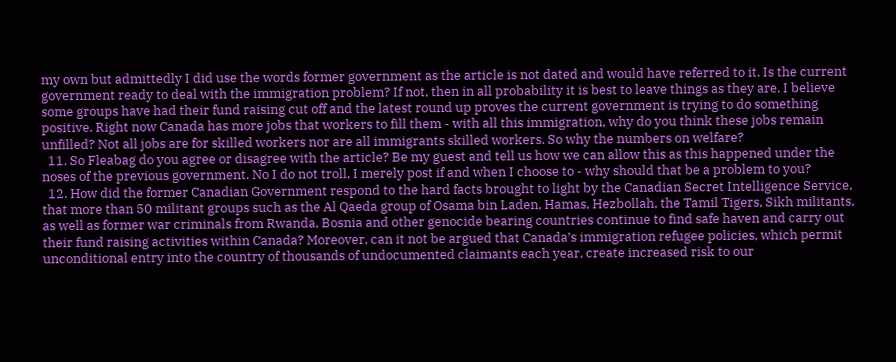my own but admittedly I did use the words former government as the article is not dated and would have referred to it. Is the current government ready to deal with the immigration problem? If not, then in all probability it is best to leave things as they are. I believe some groups have had their fund raising cut off and the latest round up proves the current government is trying to do something positive. Right now Canada has more jobs that workers to fill them - with all this immigration, why do you think these jobs remain unfilled? Not all jobs are for skilled workers nor are all immigrants skilled workers. So why the numbers on welfare?
  11. So Fleabag do you agree or disagree with the article? Be my guest and tell us how we can allow this as this happened under the noses of the previous government. No I do not troll, I merely post if and when I choose to - why should that be a problem to you?
  12. How did the former Canadian Government respond to the hard facts brought to light by the Canadian Secret Intelligence Service, that more than 50 militant groups such as the Al Qaeda group of Osama bin Laden, Hamas, Hezbollah, the Tamil Tigers, Sikh militants, as well as former war criminals from Rwanda, Bosnia and other genocide bearing countries continue to find safe haven and carry out their fund raising activities within Canada? Moreover, can it not be argued that Canada’s immigration refugee policies, which permit unconditional entry into the country of thousands of undocumented claimants each year, create increased risk to our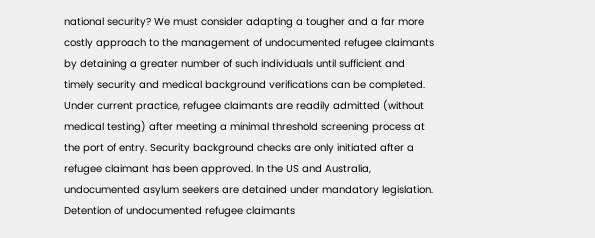national security? We must consider adapting a tougher and a far more costly approach to the management of undocumented refugee claimants by detaining a greater number of such individuals until sufficient and timely security and medical background verifications can be completed. Under current practice, refugee claimants are readily admitted (without medical testing) after meeting a minimal threshold screening process at the port of entry. Security background checks are only initiated after a refugee claimant has been approved. In the US and Australia, undocumented asylum seekers are detained under mandatory legislation. Detention of undocumented refugee claimants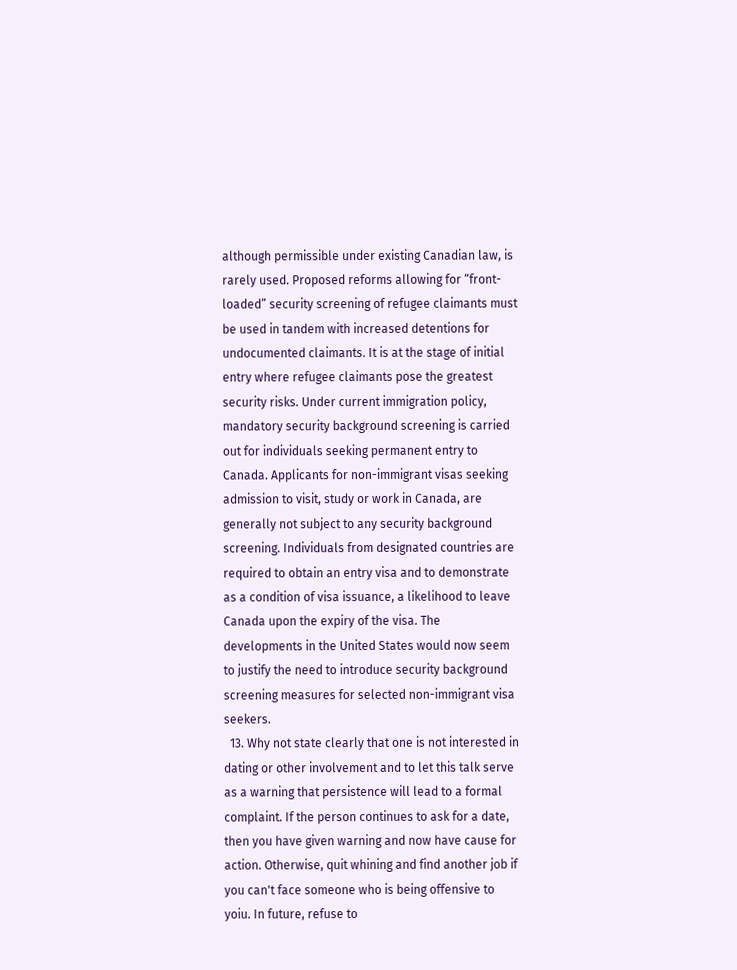although permissible under existing Canadian law, is rarely used. Proposed reforms allowing for “front-loaded” security screening of refugee claimants must be used in tandem with increased detentions for undocumented claimants. It is at the stage of initial entry where refugee claimants pose the greatest security risks. Under current immigration policy, mandatory security background screening is carried out for individuals seeking permanent entry to Canada. Applicants for non-immigrant visas seeking admission to visit, study or work in Canada, are generally not subject to any security background screening. Individuals from designated countries are required to obtain an entry visa and to demonstrate as a condition of visa issuance, a likelihood to leave Canada upon the expiry of the visa. The developments in the United States would now seem to justify the need to introduce security background screening measures for selected non-immigrant visa seekers.
  13. Why not state clearly that one is not interested in dating or other involvement and to let this talk serve as a warning that persistence will lead to a formal complaint. If the person continues to ask for a date, then you have given warning and now have cause for action. Otherwise, quit whining and find another job if you can't face someone who is being offensive to yoiu. In future, refuse to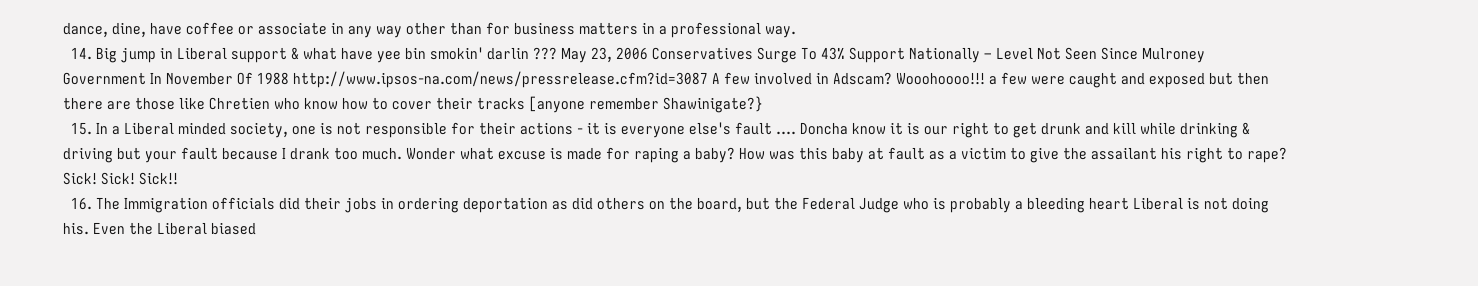dance, dine, have coffee or associate in any way other than for business matters in a professional way.
  14. Big jump in Liberal support & what have yee bin smokin' darlin ??? May 23, 2006 Conservatives Surge To 43% Support Nationally – Level Not Seen Since Mulroney Government In November Of 1988 http://www.ipsos-na.com/news/pressrelease.cfm?id=3087 A few involved in Adscam? Wooohoooo!!! a few were caught and exposed but then there are those like Chretien who know how to cover their tracks [anyone remember Shawinigate?}
  15. In a Liberal minded society, one is not responsible for their actions - it is everyone else's fault .... Doncha know it is our right to get drunk and kill while drinking & driving but your fault because I drank too much. Wonder what excuse is made for raping a baby? How was this baby at fault as a victim to give the assailant his right to rape? Sick! Sick! Sick!!
  16. The Immigration officials did their jobs in ordering deportation as did others on the board, but the Federal Judge who is probably a bleeding heart Liberal is not doing his. Even the Liberal biased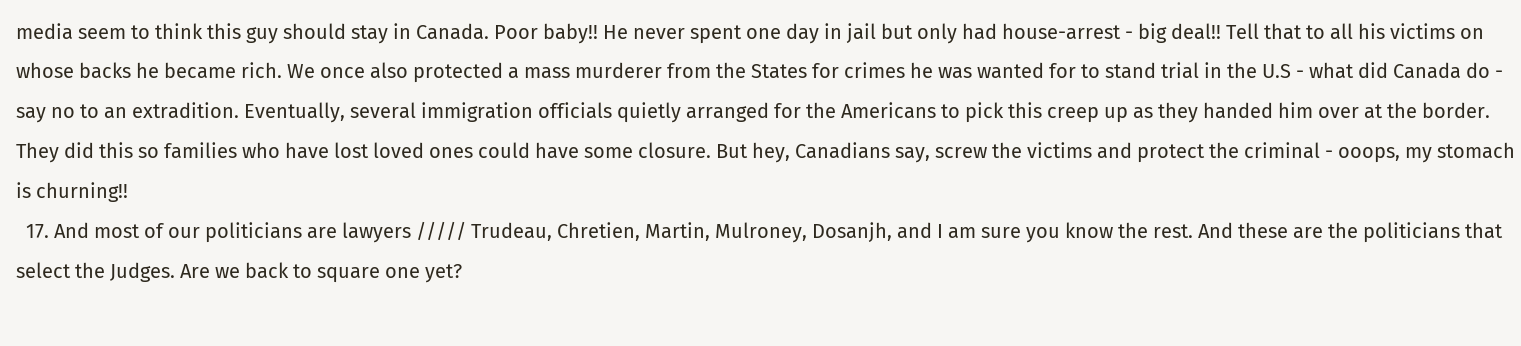media seem to think this guy should stay in Canada. Poor baby!! He never spent one day in jail but only had house-arrest - big deal!! Tell that to all his victims on whose backs he became rich. We once also protected a mass murderer from the States for crimes he was wanted for to stand trial in the U.S - what did Canada do - say no to an extradition. Eventually, several immigration officials quietly arranged for the Americans to pick this creep up as they handed him over at the border. They did this so families who have lost loved ones could have some closure. But hey, Canadians say, screw the victims and protect the criminal - ooops, my stomach is churning!!
  17. And most of our politicians are lawyers ///// Trudeau, Chretien, Martin, Mulroney, Dosanjh, and I am sure you know the rest. And these are the politicians that select the Judges. Are we back to square one yet?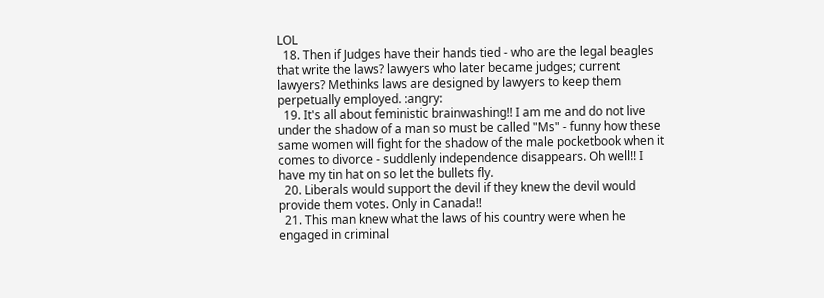LOL
  18. Then if Judges have their hands tied - who are the legal beagles that write the laws? lawyers who later became judges; current lawyers? Methinks laws are designed by lawyers to keep them perpetually employed. :angry:
  19. It's all about feministic brainwashing!! I am me and do not live under the shadow of a man so must be called "Ms" - funny how these same women will fight for the shadow of the male pocketbook when it comes to divorce - suddlenly independence disappears. Oh well!! I have my tin hat on so let the bullets fly.
  20. Liberals would support the devil if they knew the devil would provide them votes. Only in Canada!!
  21. This man knew what the laws of his country were when he engaged in criminal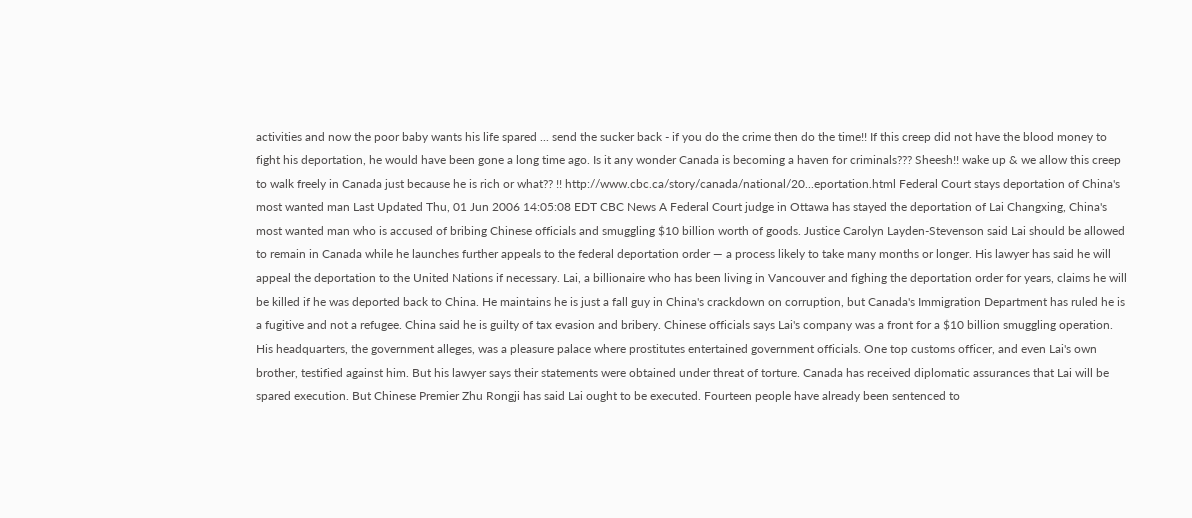activities and now the poor baby wants his life spared ... send the sucker back - if you do the crime then do the time!! If this creep did not have the blood money to fight his deportation, he would have been gone a long time ago. Is it any wonder Canada is becoming a haven for criminals??? Sheesh!! wake up & we allow this creep to walk freely in Canada just because he is rich or what?? !! http://www.cbc.ca/story/canada/national/20...eportation.html Federal Court stays deportation of China's most wanted man Last Updated Thu, 01 Jun 2006 14:05:08 EDT CBC News A Federal Court judge in Ottawa has stayed the deportation of Lai Changxing, China's most wanted man who is accused of bribing Chinese officials and smuggling $10 billion worth of goods. Justice Carolyn Layden-Stevenson said Lai should be allowed to remain in Canada while he launches further appeals to the federal deportation order — a process likely to take many months or longer. His lawyer has said he will appeal the deportation to the United Nations if necessary. Lai, a billionaire who has been living in Vancouver and fighing the deportation order for years, claims he will be killed if he was deported back to China. He maintains he is just a fall guy in China's crackdown on corruption, but Canada's Immigration Department has ruled he is a fugitive and not a refugee. China said he is guilty of tax evasion and bribery. Chinese officials says Lai's company was a front for a $10 billion smuggling operation. His headquarters, the government alleges, was a pleasure palace where prostitutes entertained government officials. One top customs officer, and even Lai's own brother, testified against him. But his lawyer says their statements were obtained under threat of torture. Canada has received diplomatic assurances that Lai will be spared execution. But Chinese Premier Zhu Rongji has said Lai ought to be executed. Fourteen people have already been sentenced to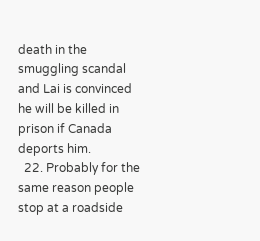death in the smuggling scandal and Lai is convinced he will be killed in prison if Canada deports him.
  22. Probably for the same reason people stop at a roadside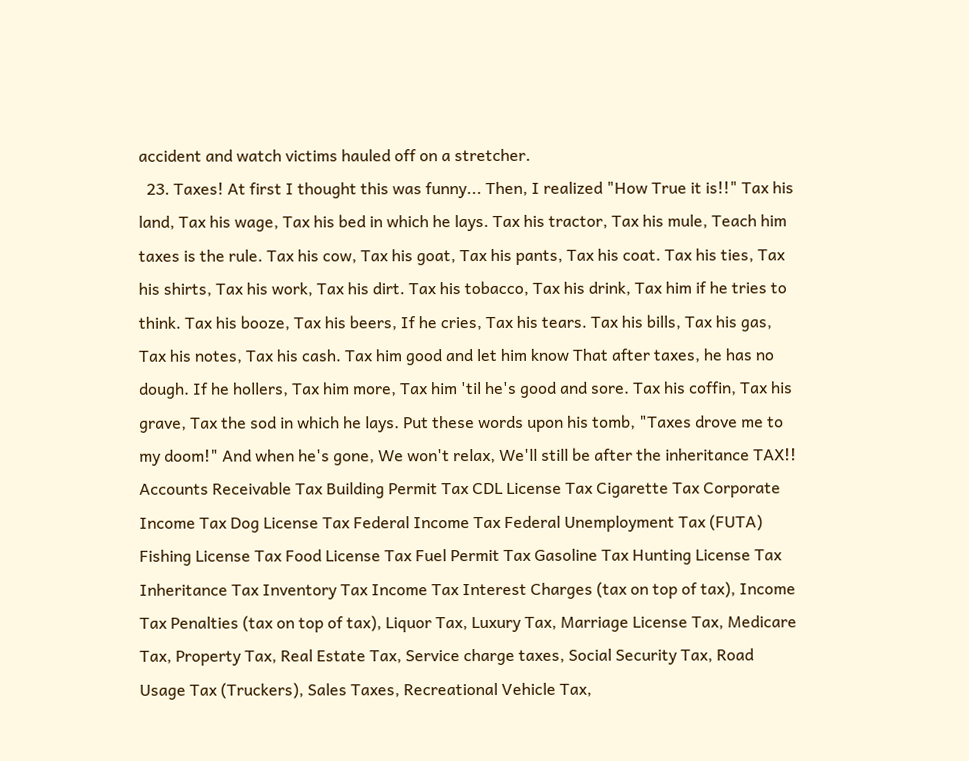accident and watch victims hauled off on a stretcher.
  23. Taxes! At first I thought this was funny... Then, I realized "How True it is!!" Tax his land, Tax his wage, Tax his bed in which he lays. Tax his tractor, Tax his mule, Teach him taxes is the rule. Tax his cow, Tax his goat, Tax his pants, Tax his coat. Tax his ties, Tax his shirts, Tax his work, Tax his dirt. Tax his tobacco, Tax his drink, Tax him if he tries to think. Tax his booze, Tax his beers, If he cries, Tax his tears. Tax his bills, Tax his gas, Tax his notes, Tax his cash. Tax him good and let him know That after taxes, he has no dough. If he hollers, Tax him more, Tax him 'til he's good and sore. Tax his coffin, Tax his grave, Tax the sod in which he lays. Put these words upon his tomb, "Taxes drove me to my doom!" And when he's gone, We won't relax, We'll still be after the inheritance TAX!! Accounts Receivable Tax Building Permit Tax CDL License Tax Cigarette Tax Corporate Income Tax Dog License Tax Federal Income Tax Federal Unemployment Tax (FUTA) Fishing License Tax Food License Tax Fuel Permit Tax Gasoline Tax Hunting License Tax Inheritance Tax Inventory Tax Income Tax Interest Charges (tax on top of tax), Income Tax Penalties (tax on top of tax), Liquor Tax, Luxury Tax, Marriage License Tax, Medicare Tax, Property Tax, Real Estate Tax, Service charge taxes, Social Security Tax, Road Usage Tax (Truckers), Sales Taxes, Recreational Vehicle Tax,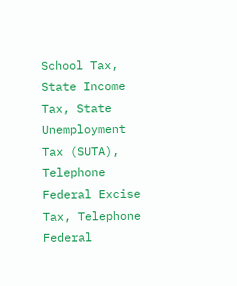School Tax, State Income Tax, State Unemployment Tax (SUTA), Telephone Federal Excise Tax, Telephone Federal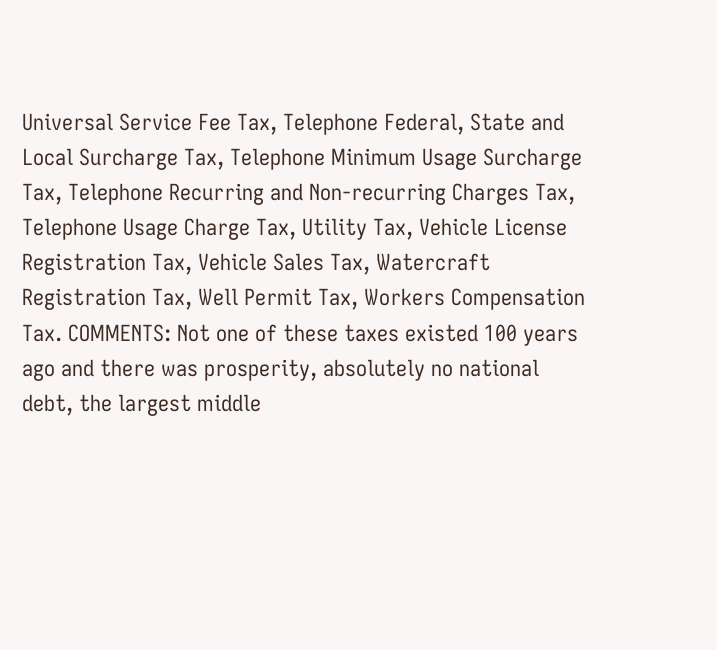Universal Service Fee Tax, Telephone Federal, State and Local Surcharge Tax, Telephone Minimum Usage Surcharge Tax, Telephone Recurring and Non-recurring Charges Tax, Telephone Usage Charge Tax, Utility Tax, Vehicle License Registration Tax, Vehicle Sales Tax, Watercraft Registration Tax, Well Permit Tax, Workers Compensation Tax. COMMENTS: Not one of these taxes existed 100 years ago and there was prosperity, absolutely no national debt, the largest middle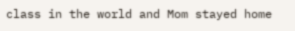class in the world and Mom stayed home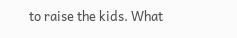to raise the kids. What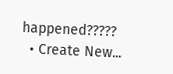happened?????
  • Create New...